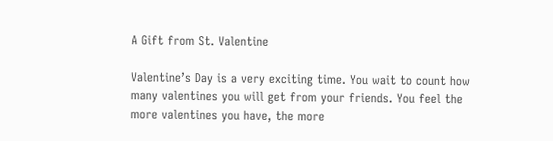A Gift from St. Valentine

Valentine’s Day is a very exciting time. You wait to count how many valentines you will get from your friends. You feel the more valentines you have, the more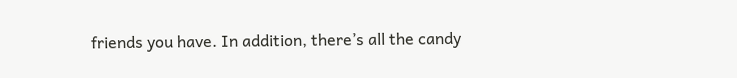friends you have. In addition, there’s all the candy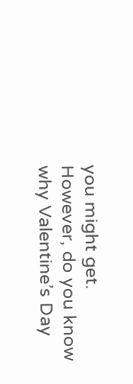you might get. However, do you know why Valentine’s Day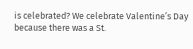is celebrated? We celebrate Valentine’s Day because there was a St.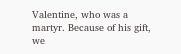Valentine, who was a martyr. Because of his gift, we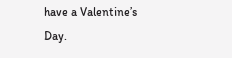have a Valentine’s Day.